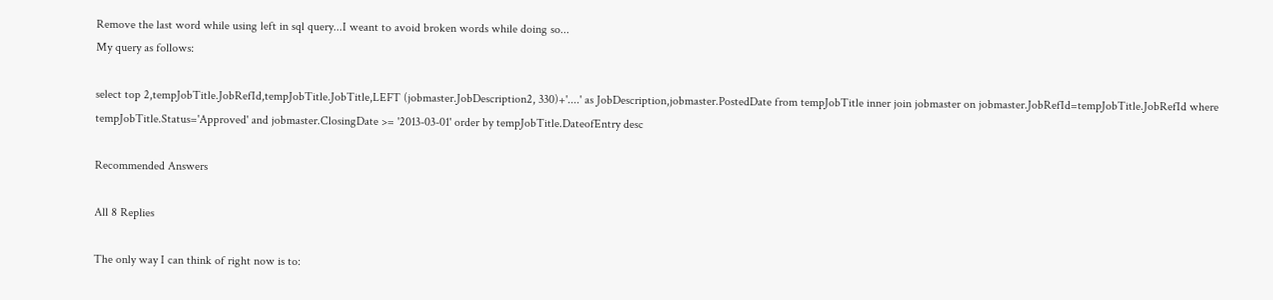Remove the last word while using left in sql query...I weant to avoid broken words while doing so...
My query as follows:

select top 2,tempJobTitle.JobRefId,tempJobTitle.JobTitle,LEFT (jobmaster.JobDescription2, 330)+'....' as JobDescription,jobmaster.PostedDate from tempJobTitle inner join jobmaster on jobmaster.JobRefId=tempJobTitle.JobRefId where tempJobTitle.Status='Approved' and jobmaster.ClosingDate >= '2013-03-01' order by tempJobTitle.DateofEntry desc

Recommended Answers

All 8 Replies

The only way I can think of right now is to: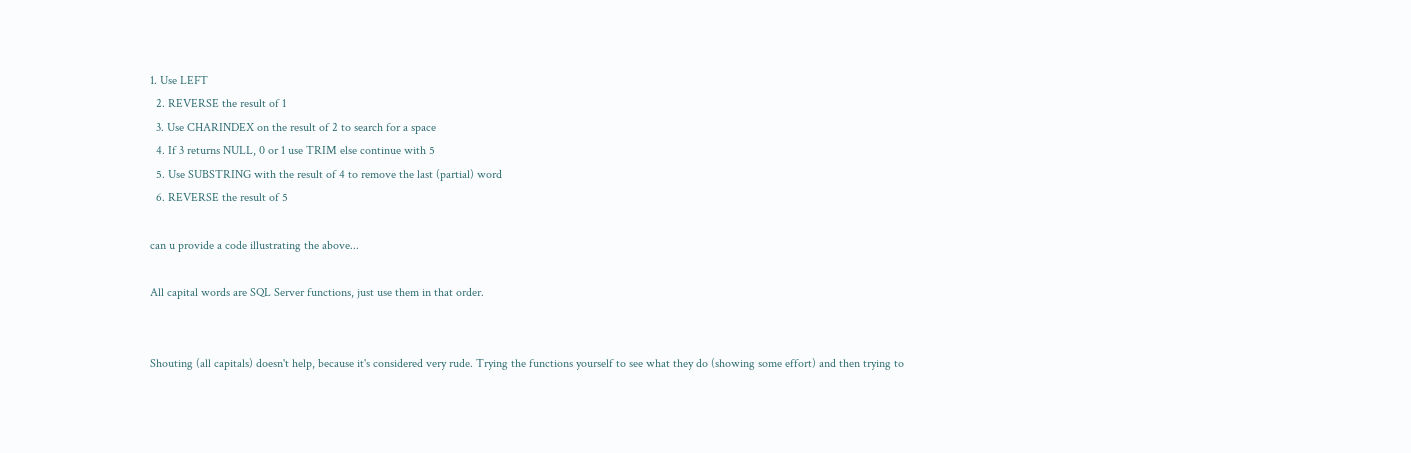1. Use LEFT
  2. REVERSE the result of 1
  3. Use CHARINDEX on the result of 2 to search for a space
  4. If 3 returns NULL, 0 or 1 use TRIM else continue with 5
  5. Use SUBSTRING with the result of 4 to remove the last (partial) word
  6. REVERSE the result of 5

can u provide a code illustrating the above...

All capital words are SQL Server functions, just use them in that order.


Shouting (all capitals) doesn't help, because it's considered very rude. Trying the functions yourself to see what they do (showing some effort) and then trying to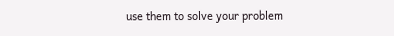use them to solve your problem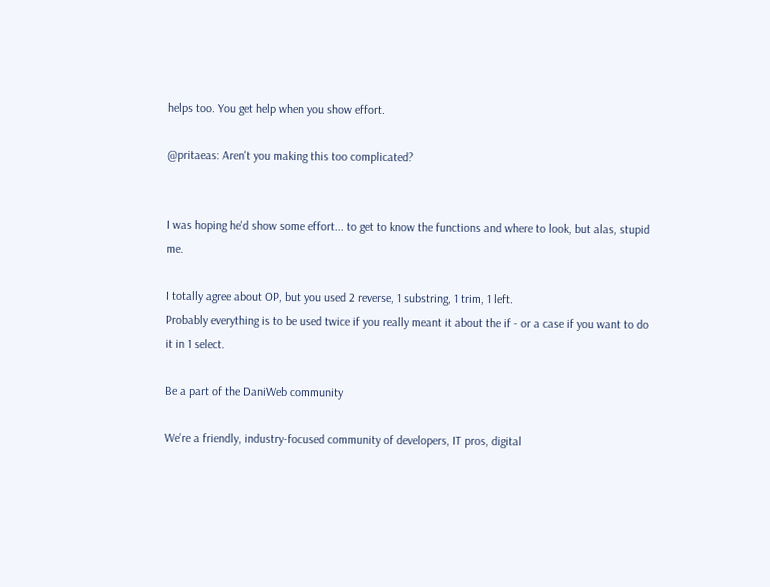helps too. You get help when you show effort.

@pritaeas: Aren't you making this too complicated?


I was hoping he'd show some effort... to get to know the functions and where to look, but alas, stupid me.

I totally agree about OP, but you used 2 reverse, 1 substring, 1 trim, 1 left.
Probably everything is to be used twice if you really meant it about the if - or a case if you want to do it in 1 select.

Be a part of the DaniWeb community

We're a friendly, industry-focused community of developers, IT pros, digital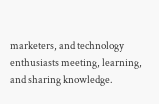marketers, and technology enthusiasts meeting, learning, and sharing knowledge.